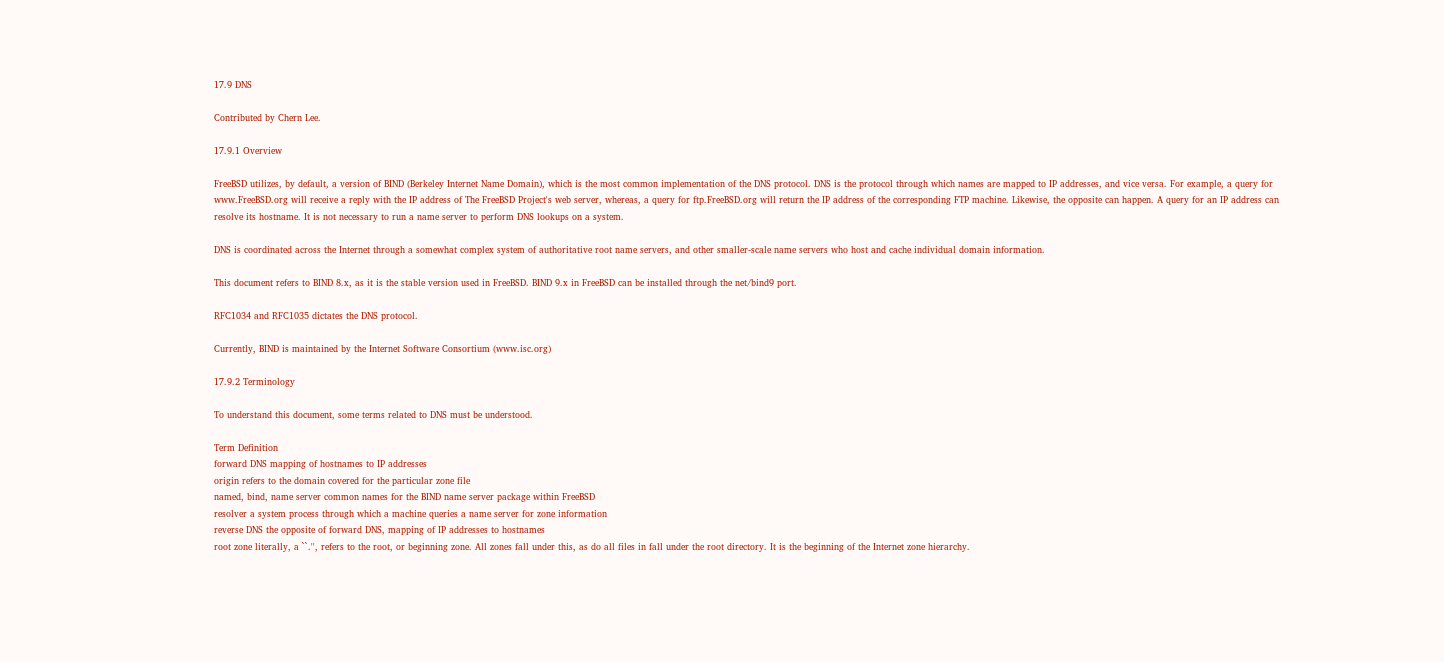17.9 DNS

Contributed by Chern Lee.

17.9.1 Overview

FreeBSD utilizes, by default, a version of BIND (Berkeley Internet Name Domain), which is the most common implementation of the DNS protocol. DNS is the protocol through which names are mapped to IP addresses, and vice versa. For example, a query for www.FreeBSD.org will receive a reply with the IP address of The FreeBSD Project's web server, whereas, a query for ftp.FreeBSD.org will return the IP address of the corresponding FTP machine. Likewise, the opposite can happen. A query for an IP address can resolve its hostname. It is not necessary to run a name server to perform DNS lookups on a system.

DNS is coordinated across the Internet through a somewhat complex system of authoritative root name servers, and other smaller-scale name servers who host and cache individual domain information.

This document refers to BIND 8.x, as it is the stable version used in FreeBSD. BIND 9.x in FreeBSD can be installed through the net/bind9 port.

RFC1034 and RFC1035 dictates the DNS protocol.

Currently, BIND is maintained by the Internet Software Consortium (www.isc.org)

17.9.2 Terminology

To understand this document, some terms related to DNS must be understood.

Term Definition
forward DNS mapping of hostnames to IP addresses
origin refers to the domain covered for the particular zone file
named, bind, name server common names for the BIND name server package within FreeBSD
resolver a system process through which a machine queries a name server for zone information
reverse DNS the opposite of forward DNS, mapping of IP addresses to hostnames
root zone literally, a ``.'', refers to the root, or beginning zone. All zones fall under this, as do all files in fall under the root directory. It is the beginning of the Internet zone hierarchy.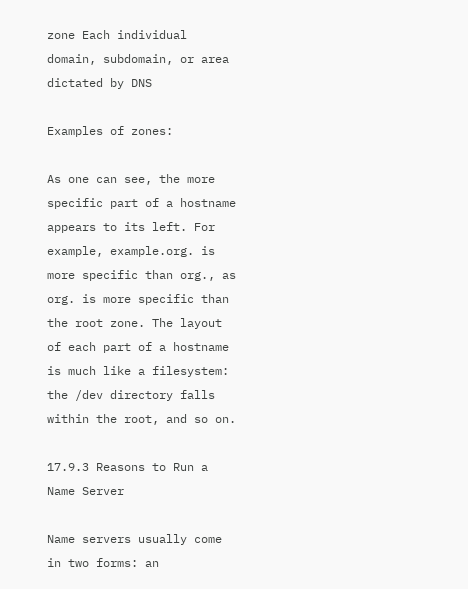zone Each individual domain, subdomain, or area dictated by DNS

Examples of zones:

As one can see, the more specific part of a hostname appears to its left. For example, example.org. is more specific than org., as org. is more specific than the root zone. The layout of each part of a hostname is much like a filesystem: the /dev directory falls within the root, and so on.

17.9.3 Reasons to Run a Name Server

Name servers usually come in two forms: an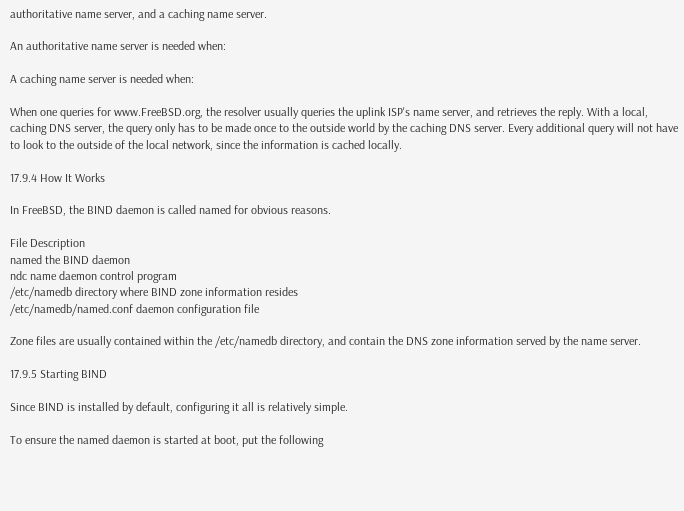authoritative name server, and a caching name server.

An authoritative name server is needed when:

A caching name server is needed when:

When one queries for www.FreeBSD.org, the resolver usually queries the uplink ISP's name server, and retrieves the reply. With a local, caching DNS server, the query only has to be made once to the outside world by the caching DNS server. Every additional query will not have to look to the outside of the local network, since the information is cached locally.

17.9.4 How It Works

In FreeBSD, the BIND daemon is called named for obvious reasons.

File Description
named the BIND daemon
ndc name daemon control program
/etc/namedb directory where BIND zone information resides
/etc/namedb/named.conf daemon configuration file

Zone files are usually contained within the /etc/namedb directory, and contain the DNS zone information served by the name server.

17.9.5 Starting BIND

Since BIND is installed by default, configuring it all is relatively simple.

To ensure the named daemon is started at boot, put the following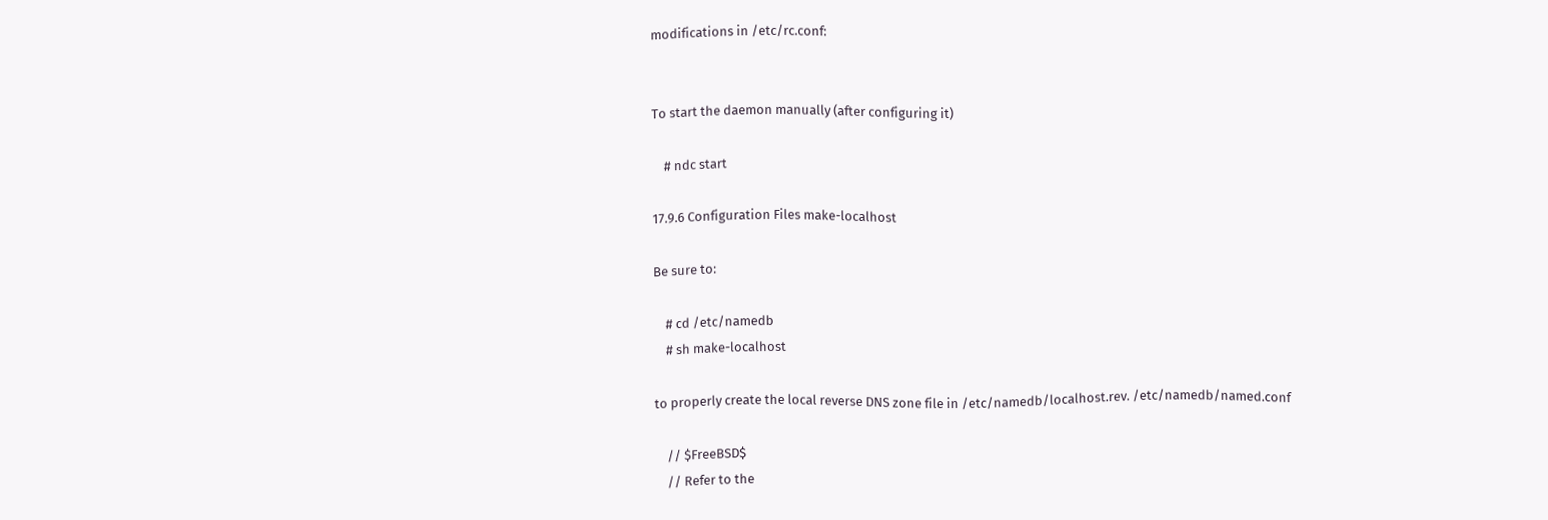modifications in /etc/rc.conf:


To start the daemon manually (after configuring it)

    # ndc start

17.9.6 Configuration Files make-localhost

Be sure to:

    # cd /etc/namedb
    # sh make-localhost

to properly create the local reverse DNS zone file in /etc/namedb/localhost.rev. /etc/namedb/named.conf

    // $FreeBSD$
    // Refer to the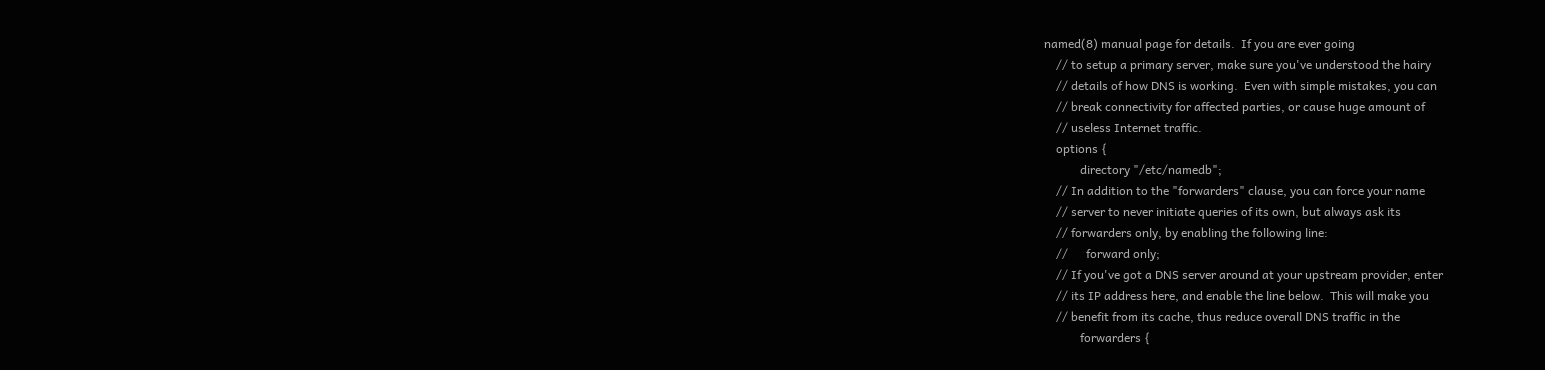named(8) manual page for details.  If you are ever going
    // to setup a primary server, make sure you've understood the hairy
    // details of how DNS is working.  Even with simple mistakes, you can
    // break connectivity for affected parties, or cause huge amount of
    // useless Internet traffic.
    options {
            directory "/etc/namedb";
    // In addition to the "forwarders" clause, you can force your name
    // server to never initiate queries of its own, but always ask its
    // forwarders only, by enabling the following line:
    //      forward only;
    // If you've got a DNS server around at your upstream provider, enter
    // its IP address here, and enable the line below.  This will make you
    // benefit from its cache, thus reduce overall DNS traffic in the
            forwarders {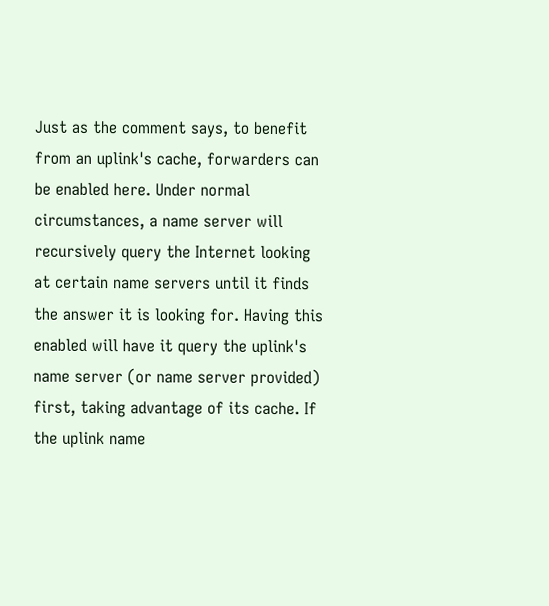Just as the comment says, to benefit from an uplink's cache, forwarders can be enabled here. Under normal circumstances, a name server will recursively query the Internet looking at certain name servers until it finds the answer it is looking for. Having this enabled will have it query the uplink's name server (or name server provided) first, taking advantage of its cache. If the uplink name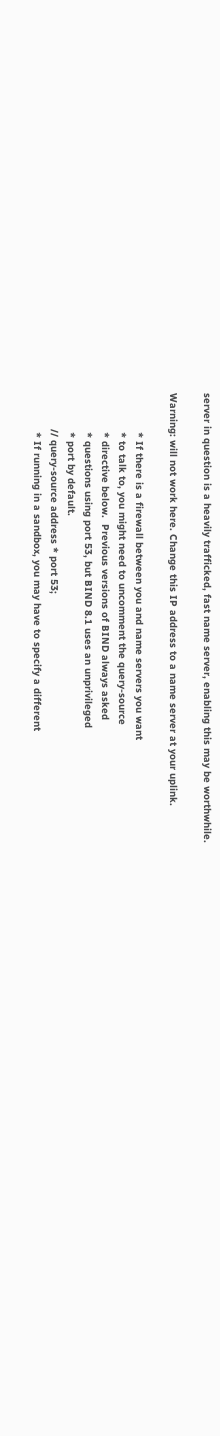server in question is a heavily trafficked, fast name server, enabling this may be worthwhile.

Warning: will not work here. Change this IP address to a name server at your uplink.

             * If there is a firewall between you and name servers you want
             * to talk to, you might need to uncomment the query-source
             * directive below.  Previous versions of BIND always asked
             * questions using port 53, but BIND 8.1 uses an unprivileged
             * port by default.
            // query-source address * port 53;
             * If running in a sandbox, you may have to specify a different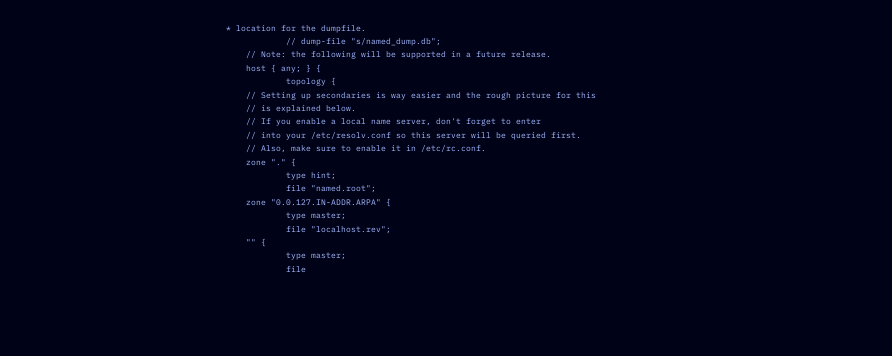* location for the dumpfile.
            // dump-file "s/named_dump.db";
    // Note: the following will be supported in a future release.
    host { any; } {
            topology {
    // Setting up secondaries is way easier and the rough picture for this
    // is explained below.
    // If you enable a local name server, don't forget to enter
    // into your /etc/resolv.conf so this server will be queried first.
    // Also, make sure to enable it in /etc/rc.conf.
    zone "." {
            type hint;
            file "named.root";
    zone "0.0.127.IN-ADDR.ARPA" {
            type master;
            file "localhost.rev";
    "" {
            type master;
            file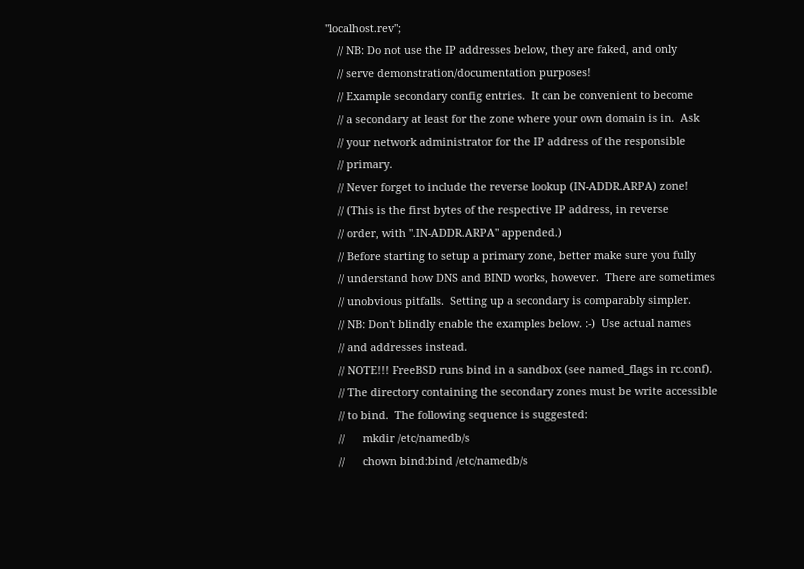"localhost.rev";
    // NB: Do not use the IP addresses below, they are faked, and only
    // serve demonstration/documentation purposes!
    // Example secondary config entries.  It can be convenient to become
    // a secondary at least for the zone where your own domain is in.  Ask
    // your network administrator for the IP address of the responsible
    // primary.
    // Never forget to include the reverse lookup (IN-ADDR.ARPA) zone!
    // (This is the first bytes of the respective IP address, in reverse
    // order, with ".IN-ADDR.ARPA" appended.)
    // Before starting to setup a primary zone, better make sure you fully
    // understand how DNS and BIND works, however.  There are sometimes
    // unobvious pitfalls.  Setting up a secondary is comparably simpler.
    // NB: Don't blindly enable the examples below. :-)  Use actual names
    // and addresses instead.
    // NOTE!!! FreeBSD runs bind in a sandbox (see named_flags in rc.conf).
    // The directory containing the secondary zones must be write accessible
    // to bind.  The following sequence is suggested:
    //      mkdir /etc/namedb/s
    //      chown bind:bind /etc/namedb/s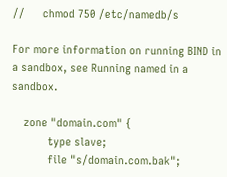//      chmod 750 /etc/namedb/s

For more information on running BIND in a sandbox, see Running named in a sandbox.

    zone "domain.com" {
            type slave;
            file "s/domain.com.bak";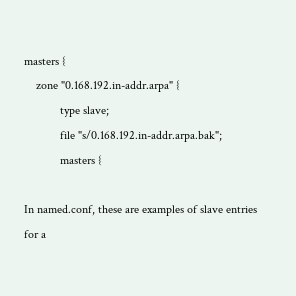masters {
    zone "0.168.192.in-addr.arpa" {
            type slave;
            file "s/0.168.192.in-addr.arpa.bak";
            masters {

In named.conf, these are examples of slave entries for a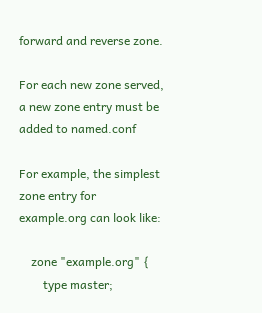forward and reverse zone.

For each new zone served, a new zone entry must be added to named.conf

For example, the simplest zone entry for example.org can look like:

    zone "example.org" {
        type master;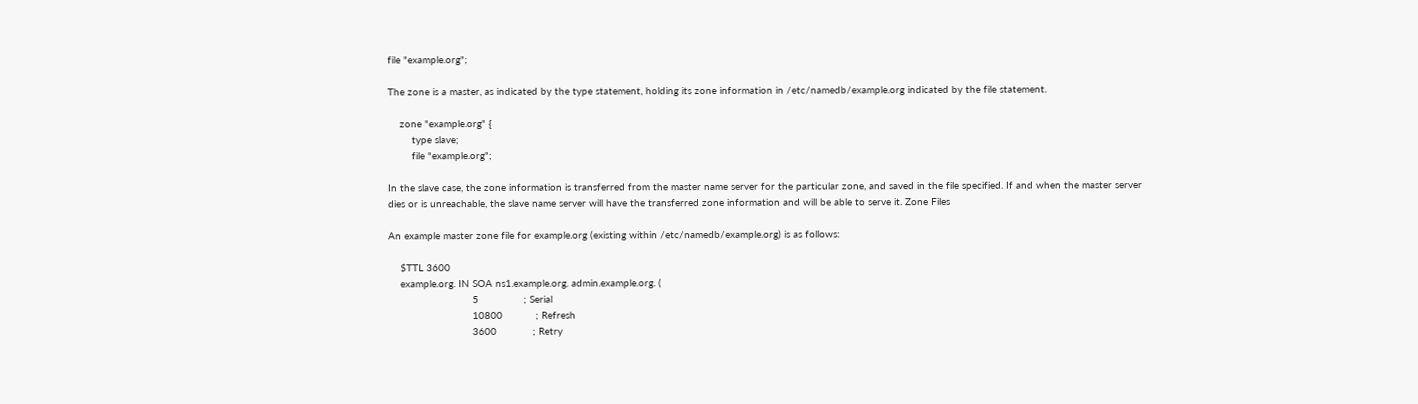file "example.org";

The zone is a master, as indicated by the type statement, holding its zone information in /etc/namedb/example.org indicated by the file statement.

    zone "example.org" {
        type slave;
        file "example.org";

In the slave case, the zone information is transferred from the master name server for the particular zone, and saved in the file specified. If and when the master server dies or is unreachable, the slave name server will have the transferred zone information and will be able to serve it. Zone Files

An example master zone file for example.org (existing within /etc/namedb/example.org) is as follows:

    $TTL 3600
    example.org. IN SOA ns1.example.org. admin.example.org. (
                            5               ; Serial
                            10800           ; Refresh
                            3600            ; Retry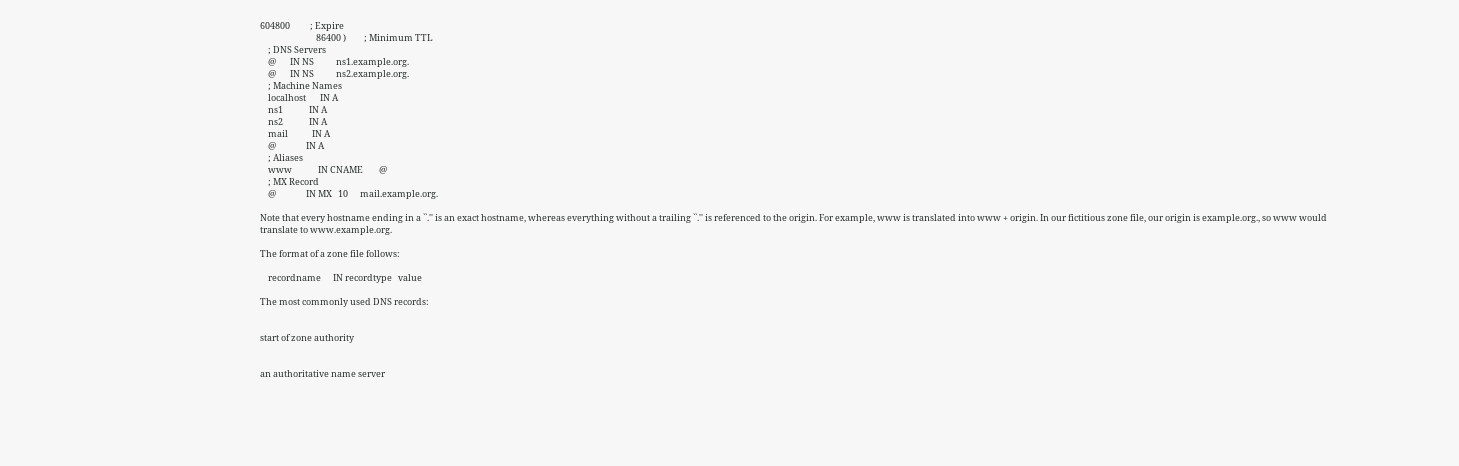604800          ; Expire
                            86400 )         ; Minimum TTL
    ; DNS Servers
    @       IN NS           ns1.example.org.
    @       IN NS           ns2.example.org.
    ; Machine Names
    localhost       IN A
    ns1             IN A
    ns2             IN A
    mail            IN A
    @               IN A
    ; Aliases
    www             IN CNAME        @
    ; MX Record
    @               IN MX   10      mail.example.org.

Note that every hostname ending in a ``.'' is an exact hostname, whereas everything without a trailing ``.'' is referenced to the origin. For example, www is translated into www + origin. In our fictitious zone file, our origin is example.org., so www would translate to www.example.org.

The format of a zone file follows:

    recordname      IN recordtype   value

The most commonly used DNS records:


start of zone authority


an authoritative name server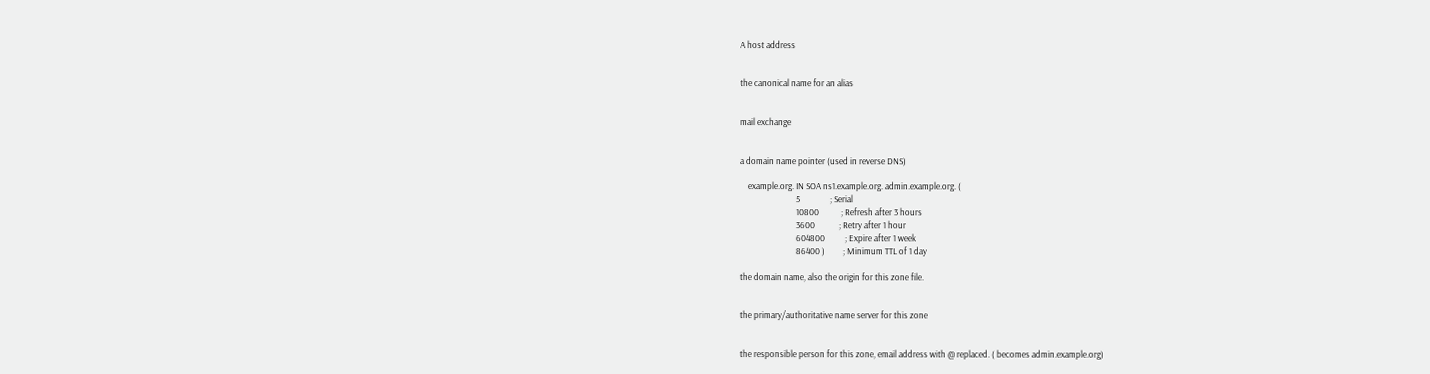A host address


the canonical name for an alias


mail exchange


a domain name pointer (used in reverse DNS)

    example.org. IN SOA ns1.example.org. admin.example.org. (
                            5               ; Serial
                            10800           ; Refresh after 3 hours
                            3600            ; Retry after 1 hour
                            604800          ; Expire after 1 week
                            86400 )         ; Minimum TTL of 1 day

the domain name, also the origin for this zone file.


the primary/authoritative name server for this zone


the responsible person for this zone, email address with @ replaced. ( becomes admin.example.org)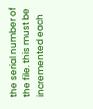the serial number of the file. this must be incremented each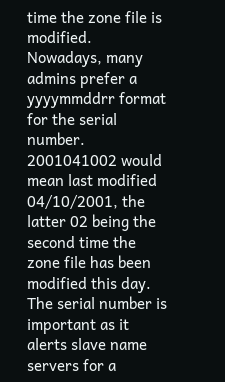time the zone file is modified. Nowadays, many admins prefer a yyyymmddrr format for the serial number. 2001041002 would mean last modified 04/10/2001, the latter 02 being the second time the zone file has been modified this day. The serial number is important as it alerts slave name servers for a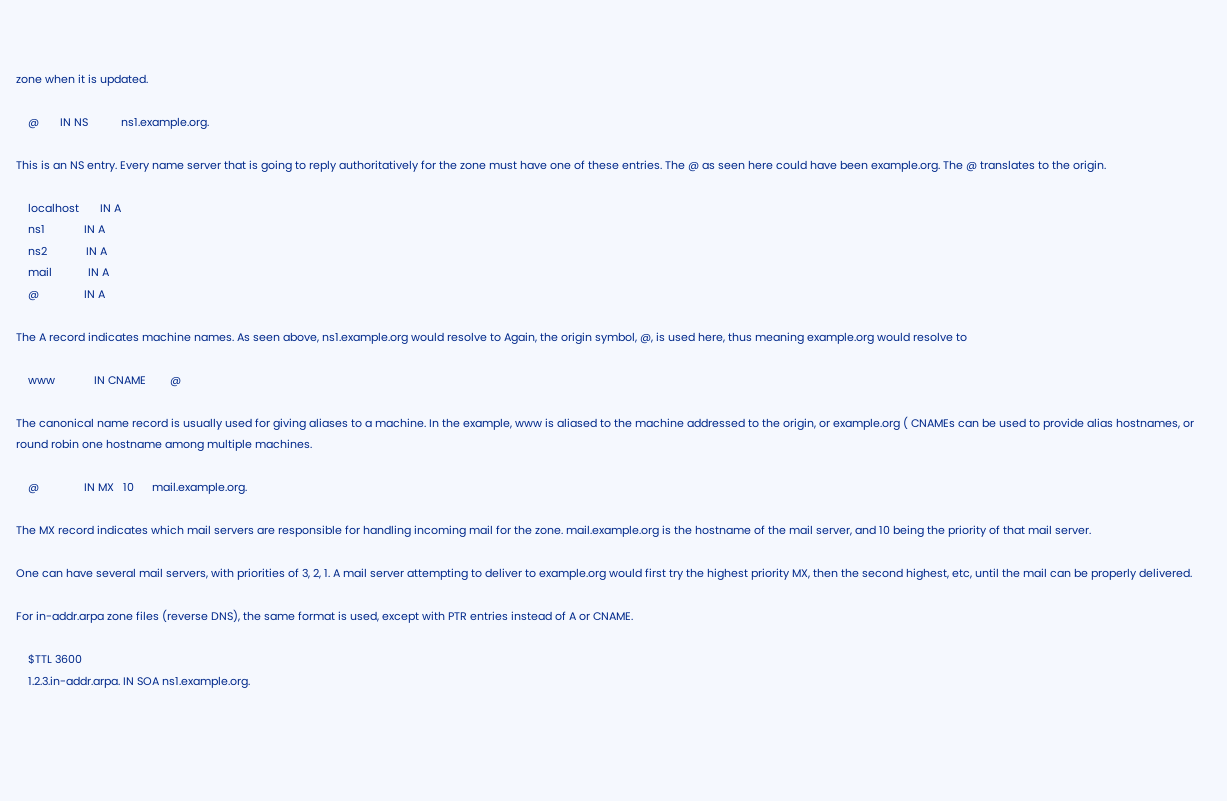zone when it is updated.

    @       IN NS           ns1.example.org.

This is an NS entry. Every name server that is going to reply authoritatively for the zone must have one of these entries. The @ as seen here could have been example.org. The @ translates to the origin.

    localhost       IN A
    ns1             IN A
    ns2             IN A
    mail            IN A
    @               IN A

The A record indicates machine names. As seen above, ns1.example.org would resolve to Again, the origin symbol, @, is used here, thus meaning example.org would resolve to

    www             IN CNAME        @

The canonical name record is usually used for giving aliases to a machine. In the example, www is aliased to the machine addressed to the origin, or example.org ( CNAMEs can be used to provide alias hostnames, or round robin one hostname among multiple machines.

    @               IN MX   10      mail.example.org.

The MX record indicates which mail servers are responsible for handling incoming mail for the zone. mail.example.org is the hostname of the mail server, and 10 being the priority of that mail server.

One can have several mail servers, with priorities of 3, 2, 1. A mail server attempting to deliver to example.org would first try the highest priority MX, then the second highest, etc, until the mail can be properly delivered.

For in-addr.arpa zone files (reverse DNS), the same format is used, except with PTR entries instead of A or CNAME.

    $TTL 3600
    1.2.3.in-addr.arpa. IN SOA ns1.example.org.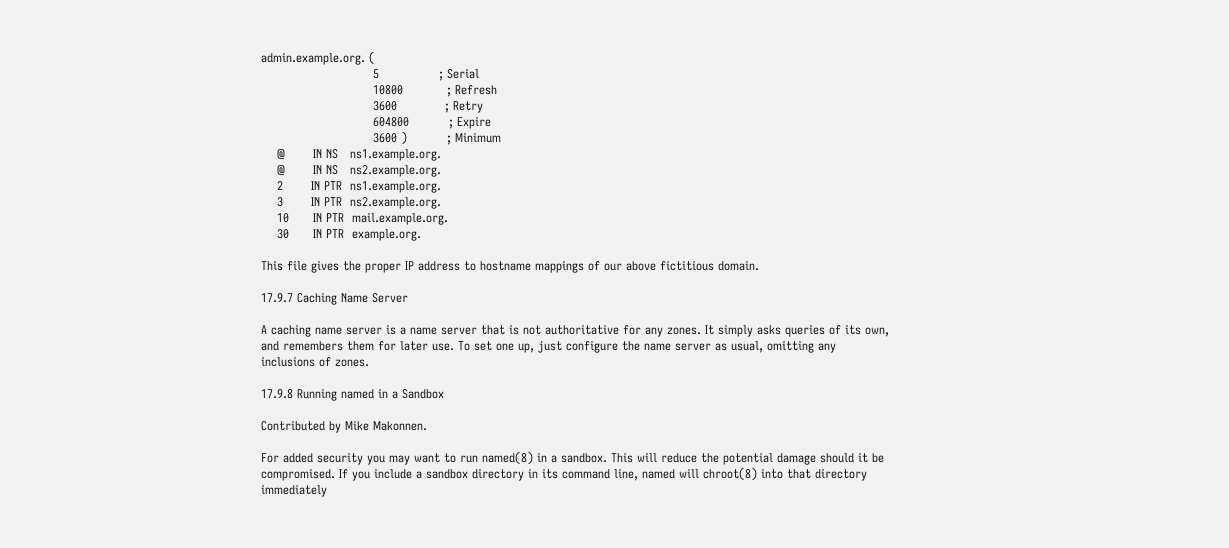admin.example.org. (
                            5               ; Serial
                            10800           ; Refresh
                            3600            ; Retry
                            604800          ; Expire
                            3600 )          ; Minimum
    @       IN NS   ns1.example.org.
    @       IN NS   ns2.example.org.
    2       IN PTR  ns1.example.org.
    3       IN PTR  ns2.example.org.
    10      IN PTR  mail.example.org.
    30      IN PTR  example.org.

This file gives the proper IP address to hostname mappings of our above fictitious domain.

17.9.7 Caching Name Server

A caching name server is a name server that is not authoritative for any zones. It simply asks queries of its own, and remembers them for later use. To set one up, just configure the name server as usual, omitting any inclusions of zones.

17.9.8 Running named in a Sandbox

Contributed by Mike Makonnen.

For added security you may want to run named(8) in a sandbox. This will reduce the potential damage should it be compromised. If you include a sandbox directory in its command line, named will chroot(8) into that directory immediately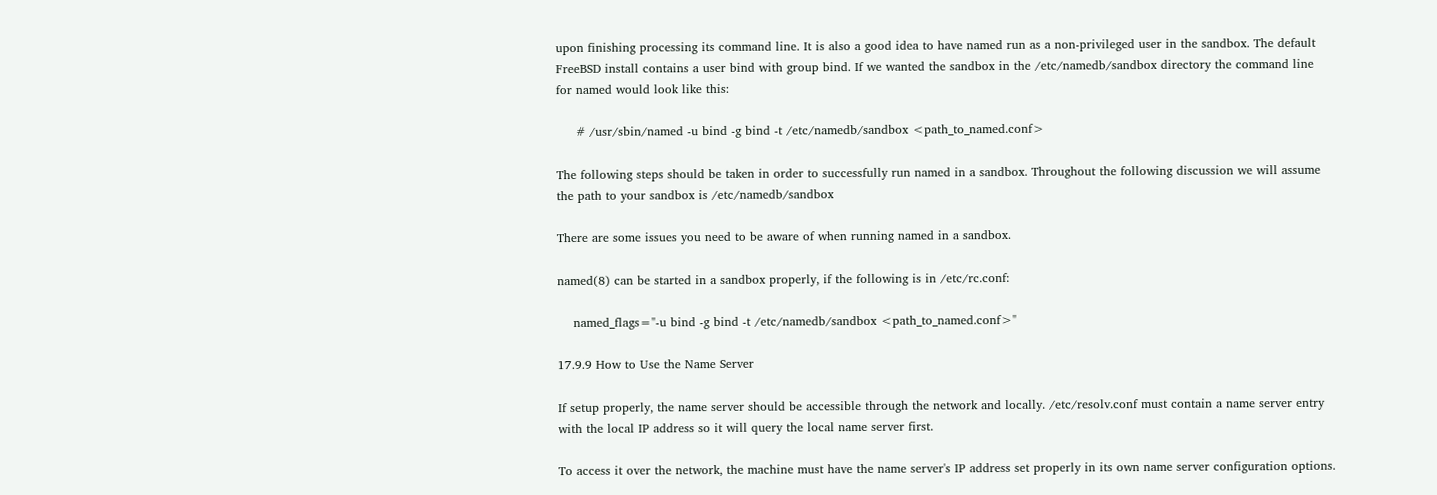upon finishing processing its command line. It is also a good idea to have named run as a non-privileged user in the sandbox. The default FreeBSD install contains a user bind with group bind. If we wanted the sandbox in the /etc/namedb/sandbox directory the command line for named would look like this:

     # /usr/sbin/named -u bind -g bind -t /etc/namedb/sandbox <path_to_named.conf>

The following steps should be taken in order to successfully run named in a sandbox. Throughout the following discussion we will assume the path to your sandbox is /etc/namedb/sandbox

There are some issues you need to be aware of when running named in a sandbox.

named(8) can be started in a sandbox properly, if the following is in /etc/rc.conf:

    named_flags="-u bind -g bind -t /etc/namedb/sandbox <path_to_named.conf>"

17.9.9 How to Use the Name Server

If setup properly, the name server should be accessible through the network and locally. /etc/resolv.conf must contain a name server entry with the local IP address so it will query the local name server first.

To access it over the network, the machine must have the name server's IP address set properly in its own name server configuration options.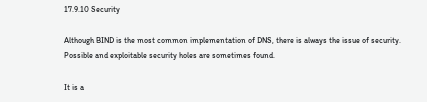17.9.10 Security

Although BIND is the most common implementation of DNS, there is always the issue of security. Possible and exploitable security holes are sometimes found.

It is a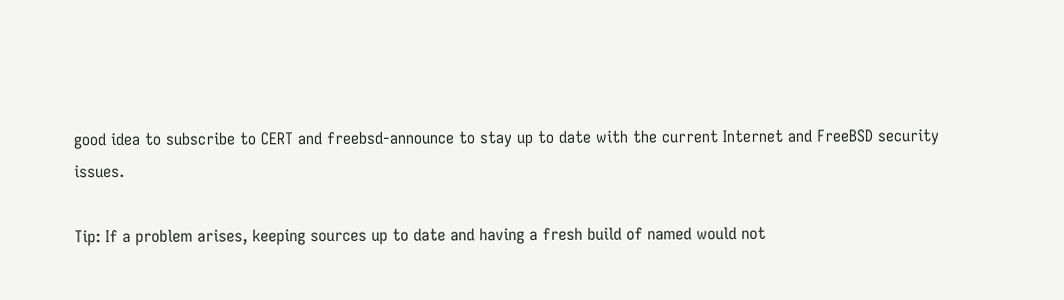good idea to subscribe to CERT and freebsd-announce to stay up to date with the current Internet and FreeBSD security issues.

Tip: If a problem arises, keeping sources up to date and having a fresh build of named would not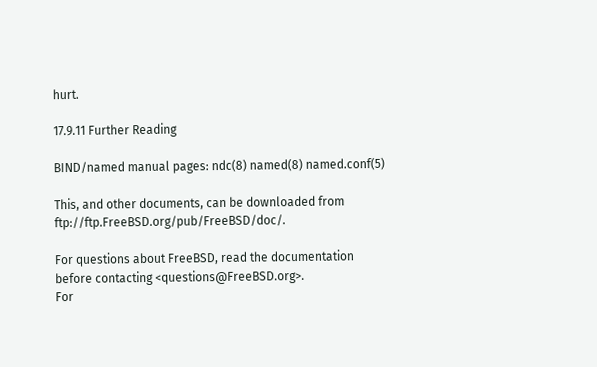hurt.

17.9.11 Further Reading

BIND/named manual pages: ndc(8) named(8) named.conf(5)

This, and other documents, can be downloaded from ftp://ftp.FreeBSD.org/pub/FreeBSD/doc/.

For questions about FreeBSD, read the documentation before contacting <questions@FreeBSD.org>.
For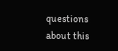questions about this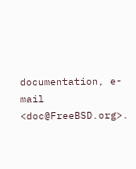documentation, e-mail <doc@FreeBSD.org>.